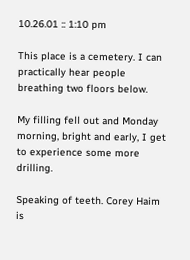10.26.01 :: 1:10 pm

This place is a cemetery. I can practically hear people breathing two floors below.

My filling fell out and Monday morning, bright and early, I get to experience some more drilling.

Speaking of teeth. Corey Haim is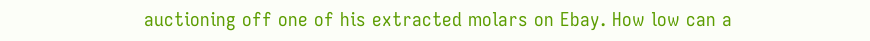auctioning off one of his extracted molars on Ebay. How low can a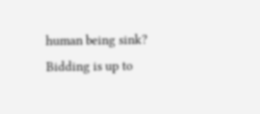human being sink? Bidding is up to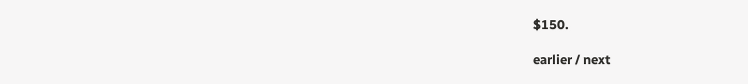$150.

earlier / next